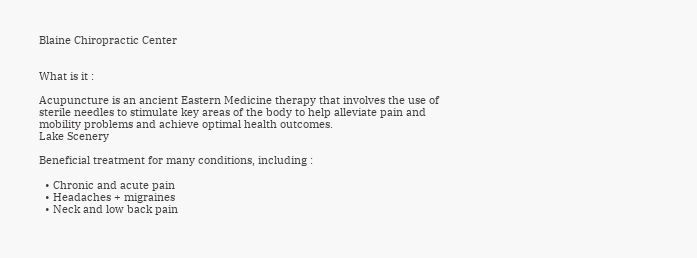Blaine Chiropractic Center


What is it :

Acupuncture is an ancient Eastern Medicine therapy that involves the use of sterile needles to stimulate key areas of the body to help alleviate pain and mobility problems and achieve optimal health outcomes.
Lake Scenery

Beneficial treatment for many conditions, including :

  • Chronic and acute pain
  • Headaches + migraines
  • Neck and low back pain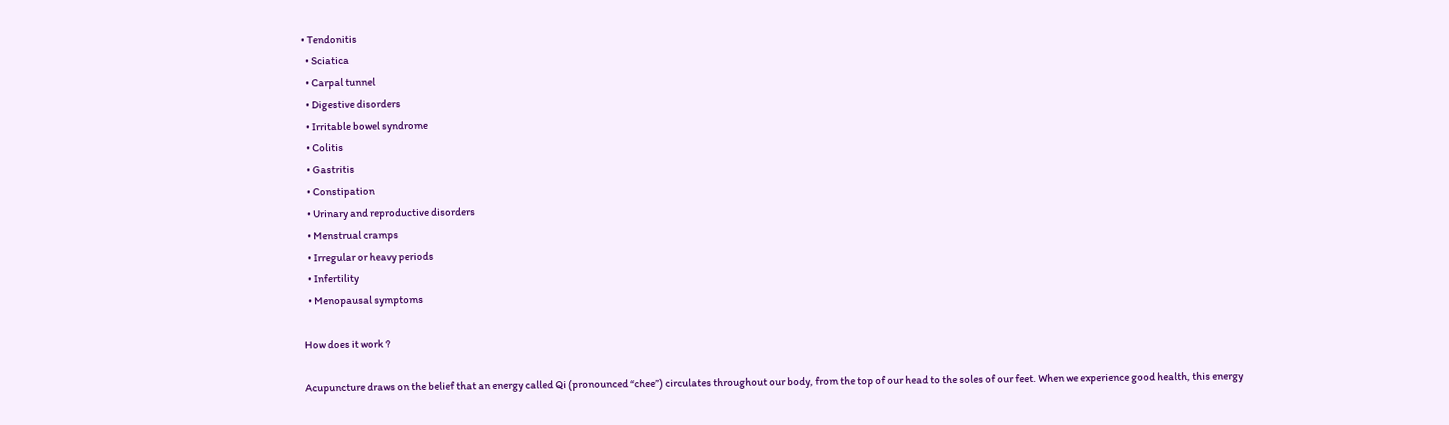• Tendonitis
  • Sciatica
  • Carpal tunnel
  • Digestive disorders
  • Irritable bowel syndrome
  • Colitis
  • Gastritis
  • Constipation
  • Urinary and reproductive disorders
  • Menstrual cramps
  • Irregular or heavy periods
  • Infertility
  • Menopausal symptoms

How does it work ?

Acupuncture draws on the belief that an energy called Qi (pronounced “chee”) circulates throughout our body, from the top of our head to the soles of our feet. When we experience good health, this energy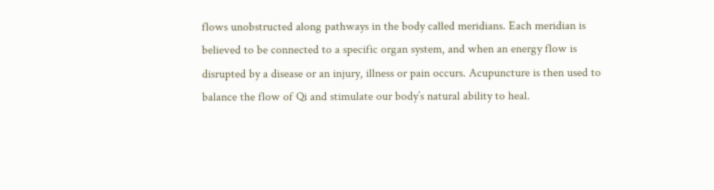flows unobstructed along pathways in the body called meridians. Each meridian is believed to be connected to a specific organ system, and when an energy flow is disrupted by a disease or an injury, illness or pain occurs. Acupuncture is then used to balance the flow of Qi and stimulate our body’s natural ability to heal.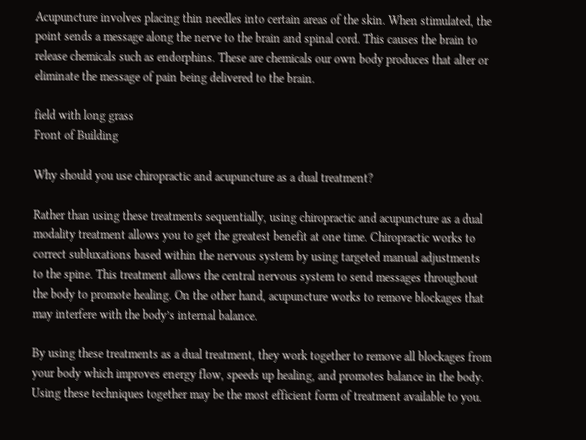Acupuncture involves placing thin needles into certain areas of the skin. When stimulated, the point sends a message along the nerve to the brain and spinal cord. This causes the brain to release chemicals such as endorphins. These are chemicals our own body produces that alter or eliminate the message of pain being delivered to the brain.

field with long grass
Front of Building

Why should you use chiropractic and acupuncture as a dual treatment?

Rather than using these treatments sequentially, using chiropractic and acupuncture as a dual modality treatment allows you to get the greatest benefit at one time. Chiropractic works to correct subluxations based within the nervous system by using targeted manual adjustments to the spine. This treatment allows the central nervous system to send messages throughout the body to promote healing. On the other hand, acupuncture works to remove blockages that may interfere with the body’s internal balance.

By using these treatments as a dual treatment, they work together to remove all blockages from your body which improves energy flow, speeds up healing, and promotes balance in the body. Using these techniques together may be the most efficient form of treatment available to you.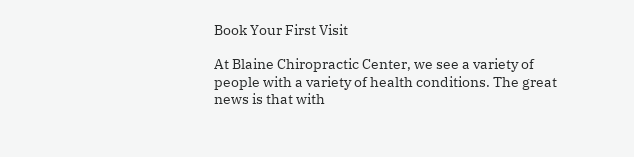Book Your First Visit

At Blaine Chiropractic Center, we see a variety of people with a variety of health conditions. The great news is that with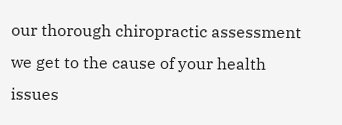our thorough chiropractic assessment we get to the cause of your health issues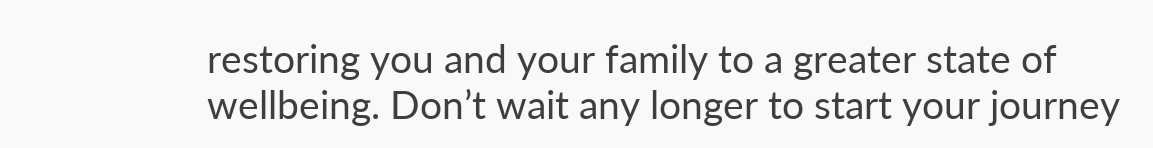restoring you and your family to a greater state of wellbeing. Don’t wait any longer to start your journey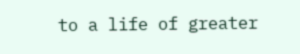to a life of greater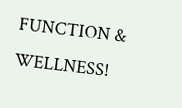FUNCTION & WELLNESS!